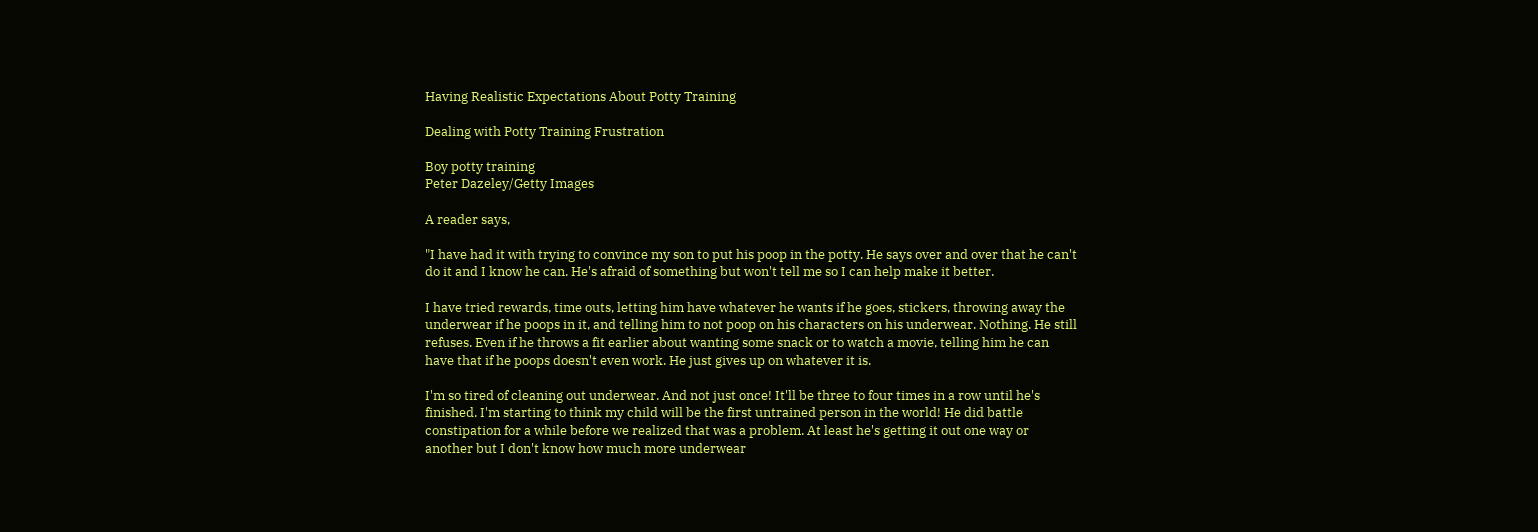Having Realistic Expectations About Potty Training

Dealing with Potty Training Frustration

Boy potty training
Peter Dazeley/Getty Images

A reader says,

"I have had it with trying to convince my son to put his poop in the potty. He says over and over that he can't do it and I know he can. He's afraid of something but won't tell me so I can help make it better.

I have tried rewards, time outs, letting him have whatever he wants if he goes, stickers, throwing away the underwear if he poops in it, and telling him to not poop on his characters on his underwear. Nothing. He still refuses. Even if he throws a fit earlier about wanting some snack or to watch a movie, telling him he can have that if he poops doesn't even work. He just gives up on whatever it is.

I'm so tired of cleaning out underwear. And not just once! It'll be three to four times in a row until he's finished. I'm starting to think my child will be the first untrained person in the world! He did battle constipation for a while before we realized that was a problem. At least he's getting it out one way or another but I don't know how much more underwear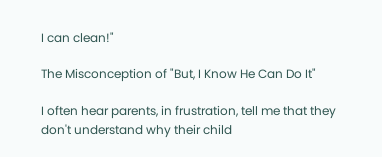I can clean!"

The Misconception of "But, I Know He Can Do It"

I often hear parents, in frustration, tell me that they don't understand why their child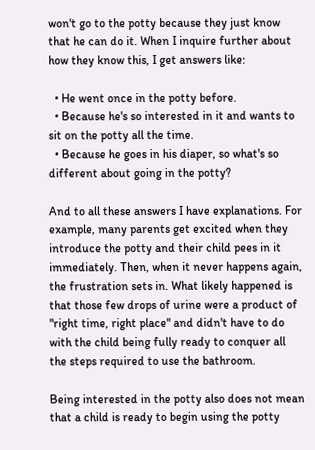won't go to the potty because they just know that he can do it. When I inquire further about how they know this, I get answers like:

  • He went once in the potty before.
  • Because he's so interested in it and wants to sit on the potty all the time.
  • Because he goes in his diaper, so what's so different about going in the potty?

And to all these answers I have explanations. For example, many parents get excited when they introduce the potty and their child pees in it immediately. Then, when it never happens again, the frustration sets in. What likely happened is that those few drops of urine were a product of "right time, right place" and didn't have to do with the child being fully ready to conquer all the steps required to use the bathroom.

Being interested in the potty also does not mean that a child is ready to begin using the potty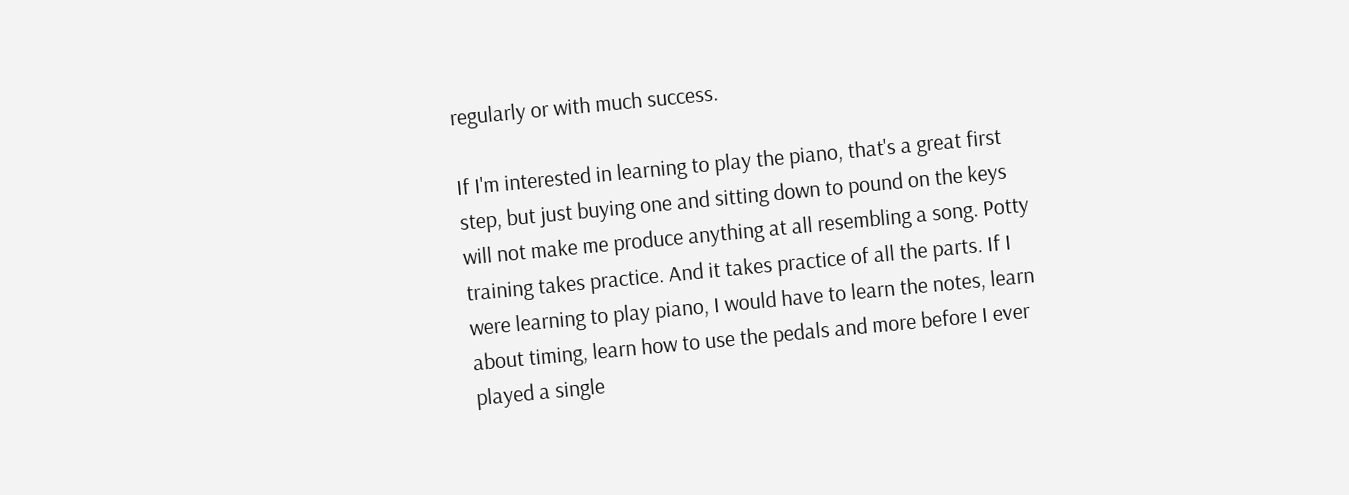regularly or with much success.

If I'm interested in learning to play the piano, that's a great first step, but just buying one and sitting down to pound on the keys will not make me produce anything at all resembling a song. Potty training takes practice. And it takes practice of all the parts. If I were learning to play piano, I would have to learn the notes, learn about timing, learn how to use the pedals and more before I ever played a single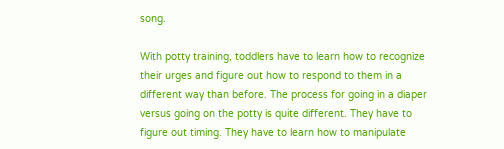song.

With potty training, toddlers have to learn how to recognize their urges and figure out how to respond to them in a different way than before. The process for going in a diaper versus going on the potty is quite different. They have to figure out timing. They have to learn how to manipulate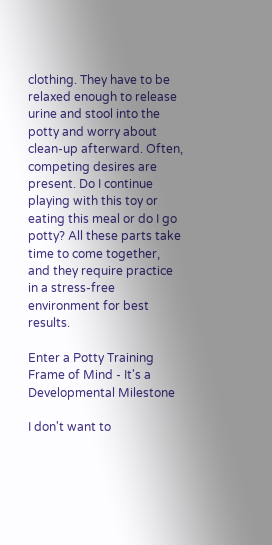clothing. They have to be relaxed enough to release urine and stool into the potty and worry about clean-up afterward. Often, competing desires are present. Do I continue playing with this toy or eating this meal or do I go potty? All these parts take time to come together, and they require practice in a stress-free environment for best results.

Enter a Potty Training Frame of Mind - It's a Developmental Milestone

I don't want to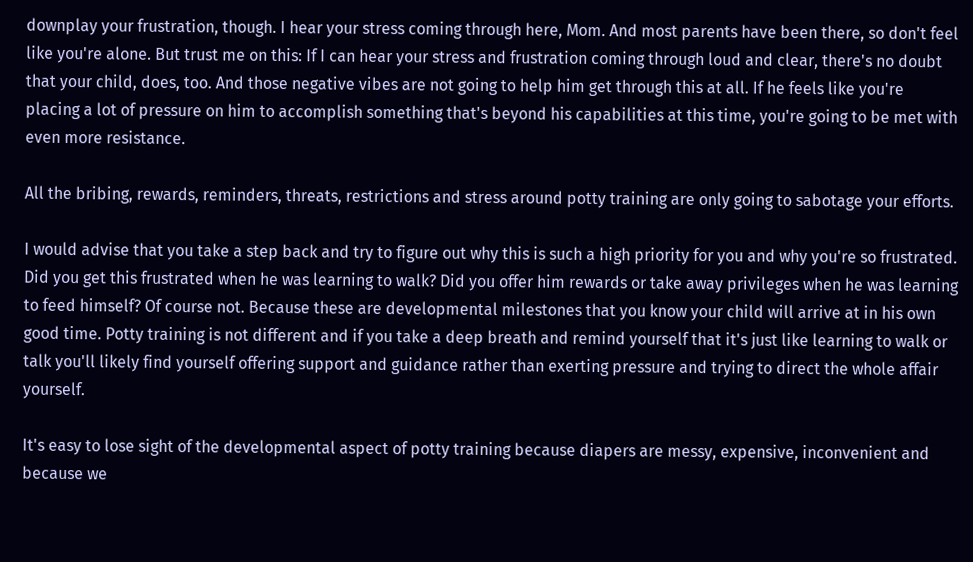downplay your frustration, though. I hear your stress coming through here, Mom. And most parents have been there, so don't feel like you're alone. But trust me on this: If I can hear your stress and frustration coming through loud and clear, there's no doubt that your child, does, too. And those negative vibes are not going to help him get through this at all. If he feels like you're placing a lot of pressure on him to accomplish something that's beyond his capabilities at this time, you're going to be met with even more resistance.

All the bribing, rewards, reminders, threats, restrictions and stress around potty training are only going to sabotage your efforts.

I would advise that you take a step back and try to figure out why this is such a high priority for you and why you're so frustrated. Did you get this frustrated when he was learning to walk? Did you offer him rewards or take away privileges when he was learning to feed himself? Of course not. Because these are developmental milestones that you know your child will arrive at in his own good time. Potty training is not different and if you take a deep breath and remind yourself that it's just like learning to walk or talk you'll likely find yourself offering support and guidance rather than exerting pressure and trying to direct the whole affair yourself.

It's easy to lose sight of the developmental aspect of potty training because diapers are messy, expensive, inconvenient and because we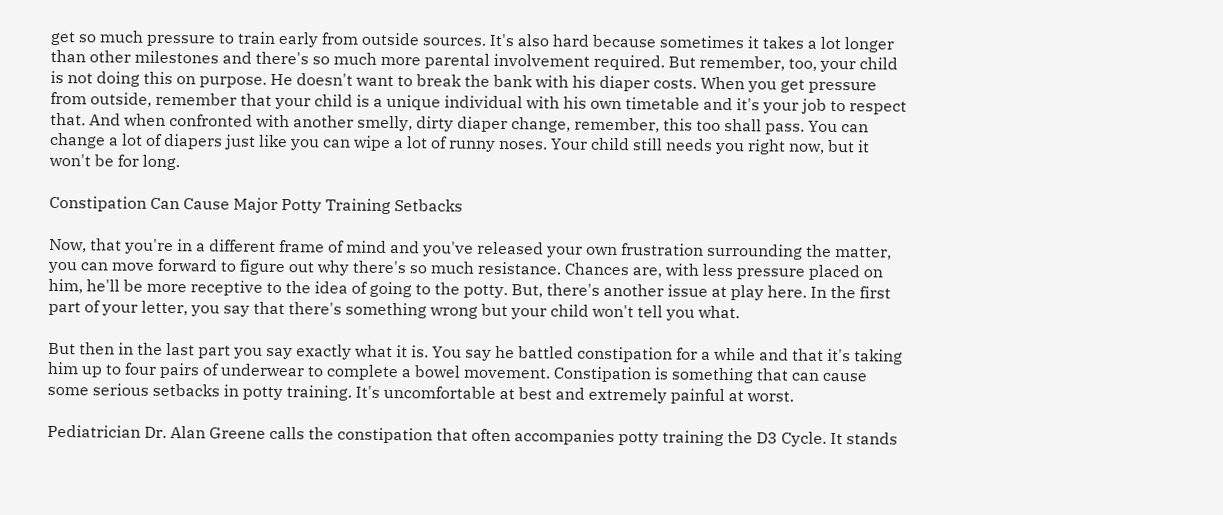get so much pressure to train early from outside sources. It's also hard because sometimes it takes a lot longer than other milestones and there's so much more parental involvement required. But remember, too, your child is not doing this on purpose. He doesn't want to break the bank with his diaper costs. When you get pressure from outside, remember that your child is a unique individual with his own timetable and it's your job to respect that. And when confronted with another smelly, dirty diaper change, remember, this too shall pass. You can change a lot of diapers just like you can wipe a lot of runny noses. Your child still needs you right now, but it won't be for long.

Constipation Can Cause Major Potty Training Setbacks

Now, that you're in a different frame of mind and you've released your own frustration surrounding the matter, you can move forward to figure out why there's so much resistance. Chances are, with less pressure placed on him, he'll be more receptive to the idea of going to the potty. But, there's another issue at play here. In the first part of your letter, you say that there's something wrong but your child won't tell you what.

But then in the last part you say exactly what it is. You say he battled constipation for a while and that it's taking him up to four pairs of underwear to complete a bowel movement. Constipation is something that can cause some serious setbacks in potty training. It's uncomfortable at best and extremely painful at worst.

Pediatrician Dr. Alan Greene calls the constipation that often accompanies potty training the D3 Cycle. It stands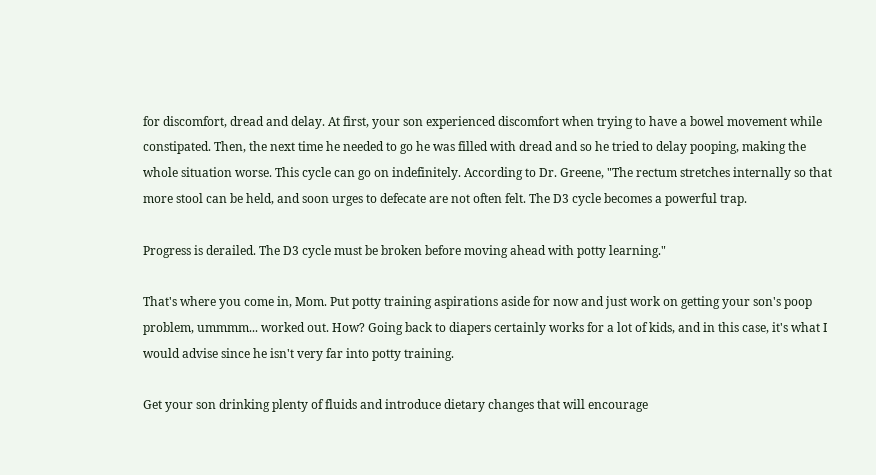for discomfort, dread and delay. At first, your son experienced discomfort when trying to have a bowel movement while constipated. Then, the next time he needed to go he was filled with dread and so he tried to delay pooping, making the whole situation worse. This cycle can go on indefinitely. According to Dr. Greene, "The rectum stretches internally so that more stool can be held, and soon urges to defecate are not often felt. The D3 cycle becomes a powerful trap.

Progress is derailed. The D3 cycle must be broken before moving ahead with potty learning."

That's where you come in, Mom. Put potty training aspirations aside for now and just work on getting your son's poop problem, ummmm... worked out. How? Going back to diapers certainly works for a lot of kids, and in this case, it's what I would advise since he isn't very far into potty training.

Get your son drinking plenty of fluids and introduce dietary changes that will encourage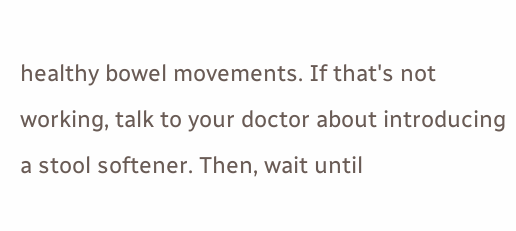healthy bowel movements. If that's not working, talk to your doctor about introducing a stool softener. Then, wait until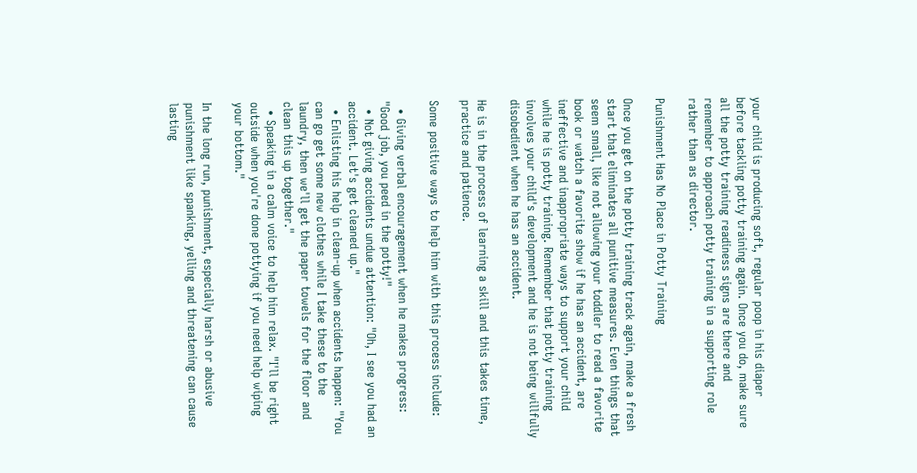your child is producing soft, regular poop in his diaper before tackling potty training again. Once you do, make sure all the potty training readiness signs are there and remember to approach potty training in a supporting role rather than as director.

Punishment Has No Place in Potty Training

Once you get on the potty training track again, make a fresh start that eliminates all punitive measures. Even things that seem small, like not allowing your toddler to read a favorite book or watch a favorite show if he has an accident, are ineffective and inappropriate ways to support your child while he is potty training. Remember that potty training involves your child's development and he is not being willfully disobedient when he has an accident.

He is in the process of learning a skill and this takes time, practice and patience.

Some positive ways to help him with this process include:

  • Giving verbal encouragement when he makes progress: "Good job, you peed in the potty!"
  • Not giving accidents undue attention: "Oh, I see you had an accident. Let's get cleaned up."
  • Enlisting his help in clean-up when accidents happen: "You can go get some new clothes while I take these to the laundry, then we'll get the paper towels for the floor and clean this up together."
  • Speaking in a calm voice to help him relax. "I'll be right outside when you're done pottying if you need help wiping your bottom."

In the long run, punishment, especially harsh or abusive punishment like spanking, yelling and threatening can cause lasting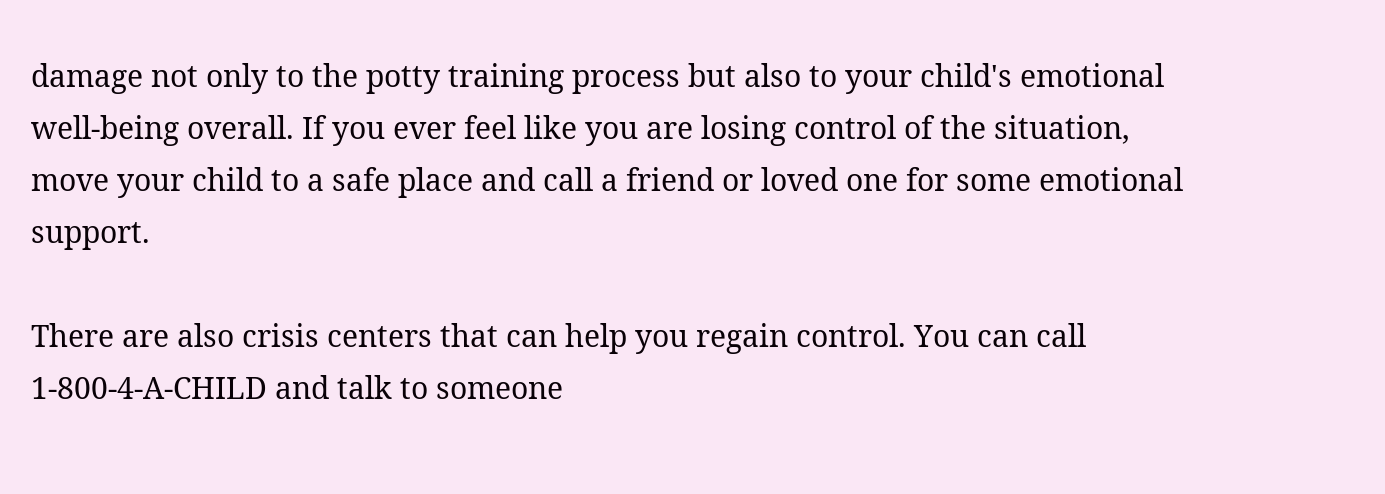damage not only to the potty training process but also to your child's emotional well-being overall. If you ever feel like you are losing control of the situation, move your child to a safe place and call a friend or loved one for some emotional support.

There are also crisis centers that can help you regain control. You can call 1-800-4-A-CHILD and talk to someone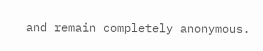and remain completely anonymous.